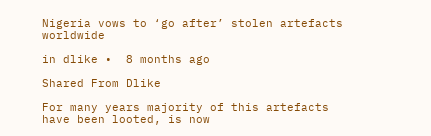Nigeria vows to ‘go after’ stolen artefacts worldwide

in dlike •  8 months ago

Shared From Dlike

For many years majority of this artefacts have been looted, is now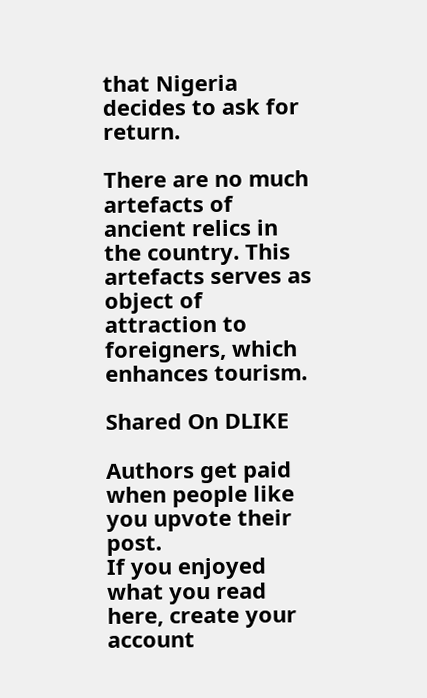that Nigeria decides to ask for return.

There are no much artefacts of ancient relics in the country. This artefacts serves as object of attraction to foreigners, which enhances tourism.

Shared On DLIKE

Authors get paid when people like you upvote their post.
If you enjoyed what you read here, create your account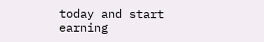today and start earning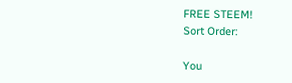FREE STEEM!
Sort Order:

You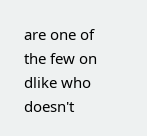are one of the few on dlike who doesn't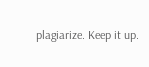plagiarize. Keep it up.